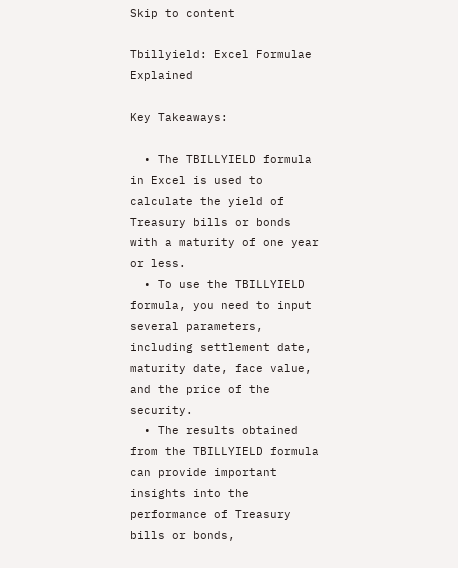Skip to content

Tbillyield: Excel Formulae Explained

Key Takeaways:

  • The TBILLYIELD formula in Excel is used to calculate the yield of Treasury bills or bonds with a maturity of one year or less.
  • To use the TBILLYIELD formula, you need to input several parameters, including settlement date, maturity date, face value, and the price of the security.
  • The results obtained from the TBILLYIELD formula can provide important insights into the performance of Treasury bills or bonds,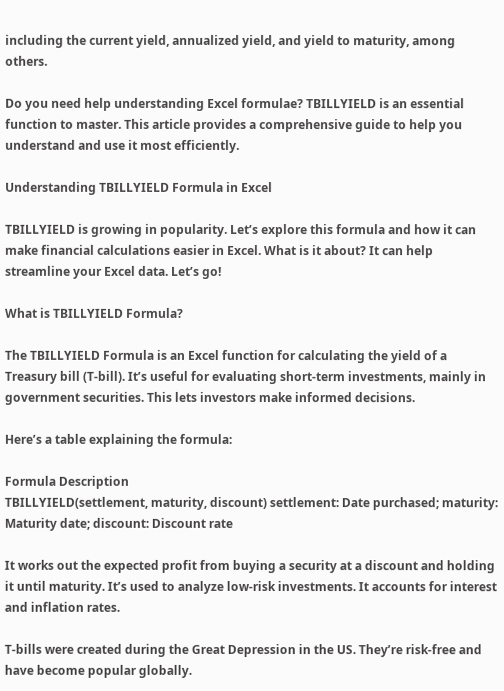including the current yield, annualized yield, and yield to maturity, among others.

Do you need help understanding Excel formulae? TBILLYIELD is an essential function to master. This article provides a comprehensive guide to help you understand and use it most efficiently.

Understanding TBILLYIELD Formula in Excel

TBILLYIELD is growing in popularity. Let’s explore this formula and how it can make financial calculations easier in Excel. What is it about? It can help streamline your Excel data. Let’s go!

What is TBILLYIELD Formula?

The TBILLYIELD Formula is an Excel function for calculating the yield of a Treasury bill (T-bill). It’s useful for evaluating short-term investments, mainly in government securities. This lets investors make informed decisions.

Here’s a table explaining the formula:

Formula Description
TBILLYIELD(settlement, maturity, discount) settlement: Date purchased; maturity: Maturity date; discount: Discount rate

It works out the expected profit from buying a security at a discount and holding it until maturity. It’s used to analyze low-risk investments. It accounts for interest and inflation rates.

T-bills were created during the Great Depression in the US. They’re risk-free and have become popular globally.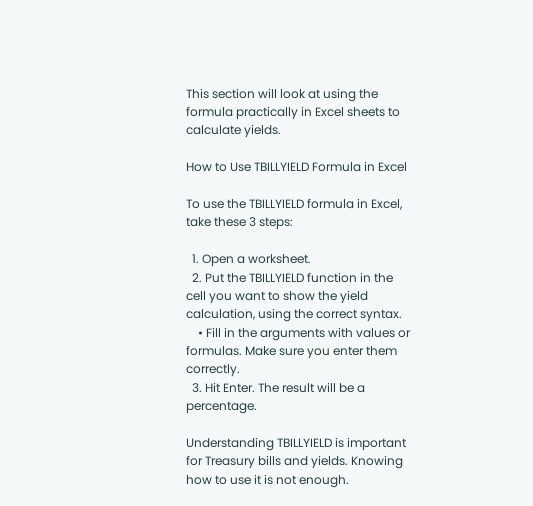This section will look at using the formula practically in Excel sheets to calculate yields.

How to Use TBILLYIELD Formula in Excel

To use the TBILLYIELD formula in Excel, take these 3 steps:

  1. Open a worksheet.
  2. Put the TBILLYIELD function in the cell you want to show the yield calculation, using the correct syntax.
    • Fill in the arguments with values or formulas. Make sure you enter them correctly.
  3. Hit Enter. The result will be a percentage.

Understanding TBILLYIELD is important for Treasury bills and yields. Knowing how to use it is not enough.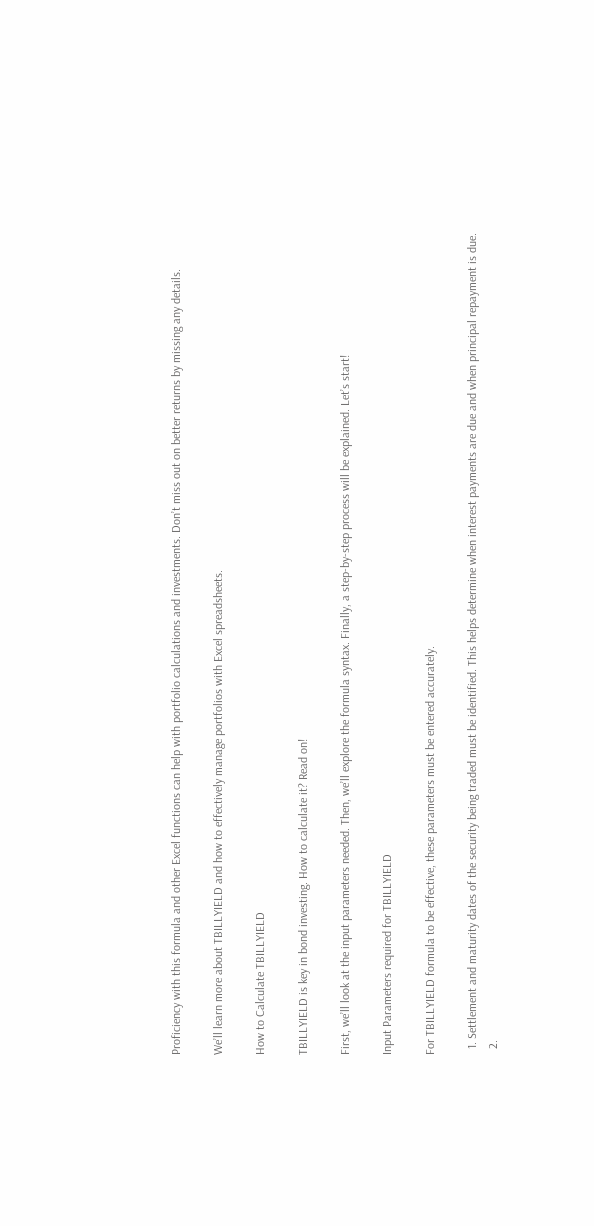Proficiency with this formula and other Excel functions can help with portfolio calculations and investments. Don’t miss out on better returns by missing any details.

We’ll learn more about TBILLYIELD and how to effectively manage portfolios with Excel spreadsheets.

How to Calculate TBILLYIELD

TBILLYIELD is key in bond investing. How to calculate it? Read on!

First, we’ll look at the input parameters needed. Then, we’ll explore the formula syntax. Finally, a step-by-step process will be explained. Let’s start!

Input Parameters required for TBILLYIELD

For TBILLYIELD formula to be effective, these parameters must be entered accurately.

  1. Settlement and maturity dates of the security being traded must be identified. This helps determine when interest payments are due and when principal repayment is due.
  2.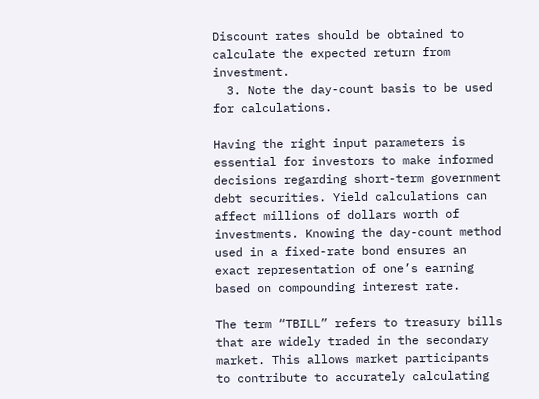Discount rates should be obtained to calculate the expected return from investment.
  3. Note the day-count basis to be used for calculations.

Having the right input parameters is essential for investors to make informed decisions regarding short-term government debt securities. Yield calculations can affect millions of dollars worth of investments. Knowing the day-count method used in a fixed-rate bond ensures an exact representation of one’s earning based on compounding interest rate.

The term “TBILL” refers to treasury bills that are widely traded in the secondary market. This allows market participants to contribute to accurately calculating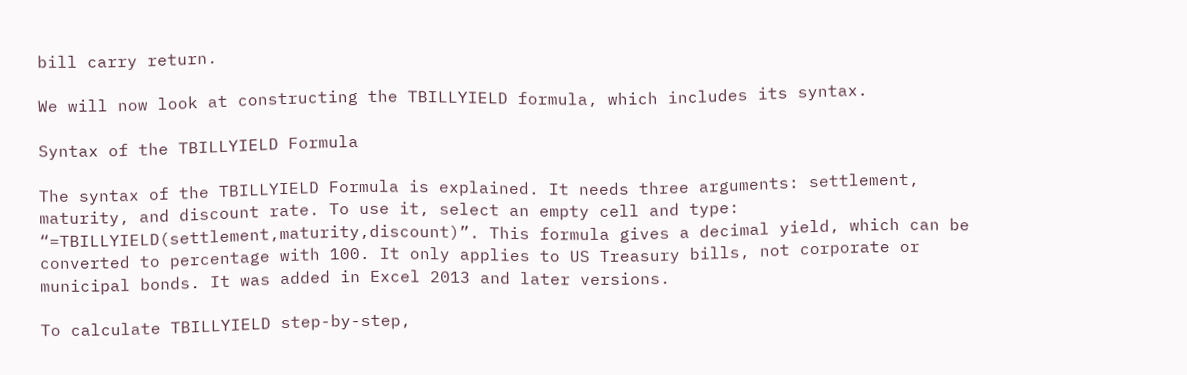bill carry return.

We will now look at constructing the TBILLYIELD formula, which includes its syntax.

Syntax of the TBILLYIELD Formula

The syntax of the TBILLYIELD Formula is explained. It needs three arguments: settlement, maturity, and discount rate. To use it, select an empty cell and type: “=TBILLYIELD(settlement,maturity,discount)”. This formula gives a decimal yield, which can be converted to percentage with 100. It only applies to US Treasury bills, not corporate or municipal bonds. It was added in Excel 2013 and later versions.

To calculate TBILLYIELD step-by-step,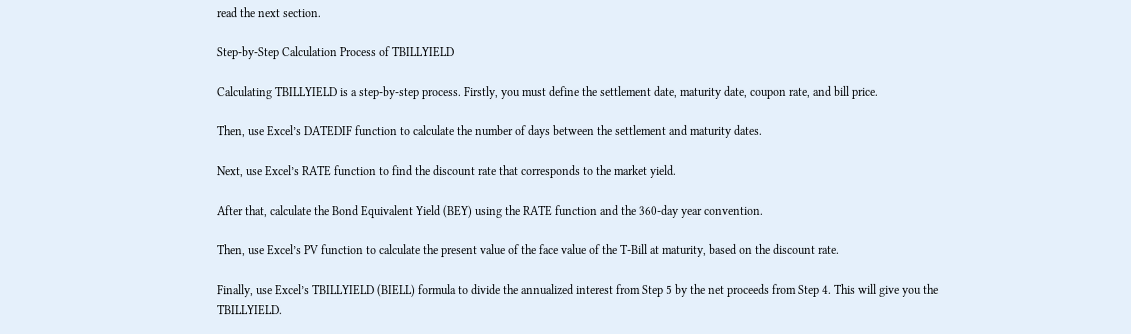read the next section.

Step-by-Step Calculation Process of TBILLYIELD

Calculating TBILLYIELD is a step-by-step process. Firstly, you must define the settlement date, maturity date, coupon rate, and bill price.

Then, use Excel’s DATEDIF function to calculate the number of days between the settlement and maturity dates.

Next, use Excel’s RATE function to find the discount rate that corresponds to the market yield.

After that, calculate the Bond Equivalent Yield (BEY) using the RATE function and the 360-day year convention.

Then, use Excel’s PV function to calculate the present value of the face value of the T-Bill at maturity, based on the discount rate.

Finally, use Excel’s TBILLYIELD (BIELL) formula to divide the annualized interest from Step 5 by the net proceeds from Step 4. This will give you the TBILLYIELD.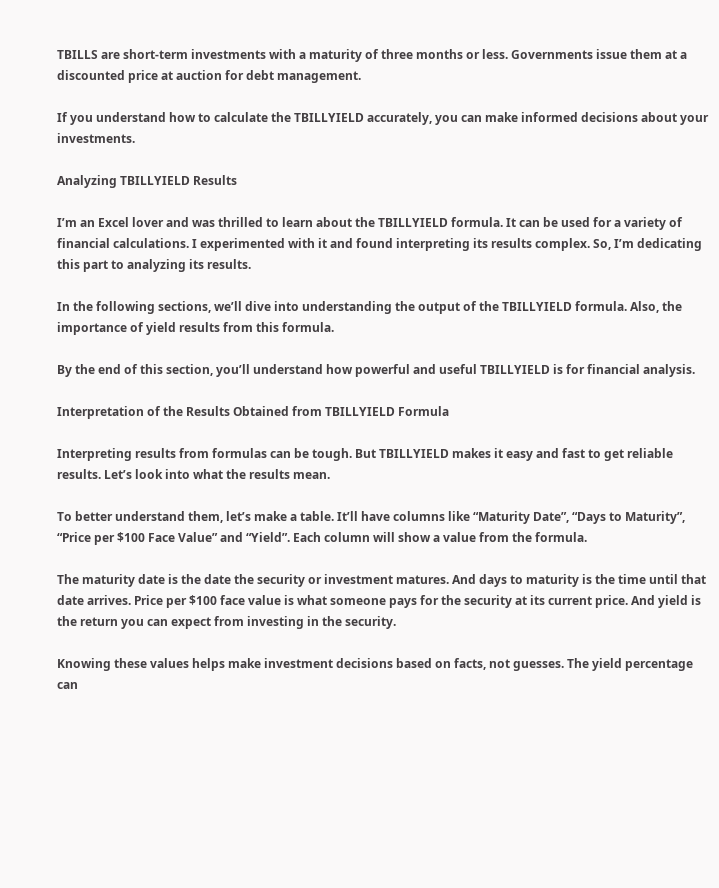TBILLS are short-term investments with a maturity of three months or less. Governments issue them at a discounted price at auction for debt management.

If you understand how to calculate the TBILLYIELD accurately, you can make informed decisions about your investments.

Analyzing TBILLYIELD Results

I’m an Excel lover and was thrilled to learn about the TBILLYIELD formula. It can be used for a variety of financial calculations. I experimented with it and found interpreting its results complex. So, I’m dedicating this part to analyzing its results.

In the following sections, we’ll dive into understanding the output of the TBILLYIELD formula. Also, the importance of yield results from this formula.

By the end of this section, you’ll understand how powerful and useful TBILLYIELD is for financial analysis.

Interpretation of the Results Obtained from TBILLYIELD Formula

Interpreting results from formulas can be tough. But TBILLYIELD makes it easy and fast to get reliable results. Let’s look into what the results mean.

To better understand them, let’s make a table. It’ll have columns like “Maturity Date”, “Days to Maturity”, “Price per $100 Face Value” and “Yield”. Each column will show a value from the formula.

The maturity date is the date the security or investment matures. And days to maturity is the time until that date arrives. Price per $100 face value is what someone pays for the security at its current price. And yield is the return you can expect from investing in the security.

Knowing these values helps make investment decisions based on facts, not guesses. The yield percentage can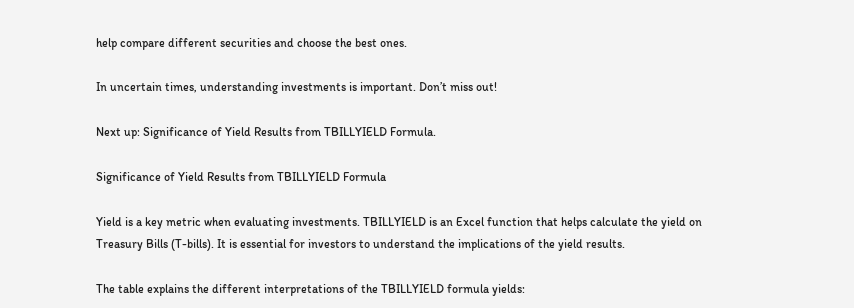help compare different securities and choose the best ones.

In uncertain times, understanding investments is important. Don’t miss out!

Next up: Significance of Yield Results from TBILLYIELD Formula.

Significance of Yield Results from TBILLYIELD Formula

Yield is a key metric when evaluating investments. TBILLYIELD is an Excel function that helps calculate the yield on Treasury Bills (T-bills). It is essential for investors to understand the implications of the yield results.

The table explains the different interpretations of the TBILLYIELD formula yields: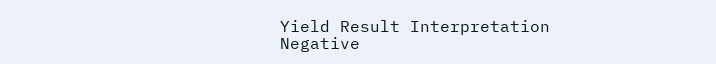Yield Result Interpretation
Negative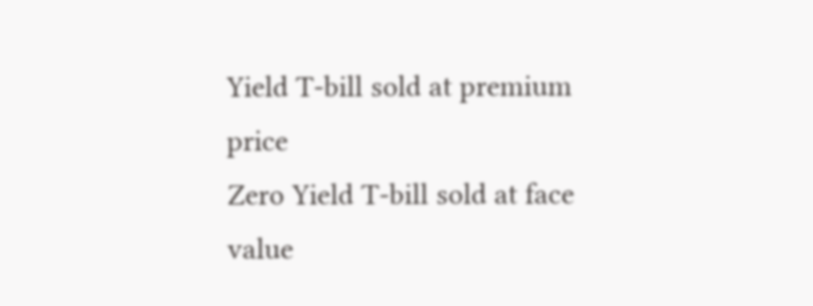Yield T-bill sold at premium price
Zero Yield T-bill sold at face value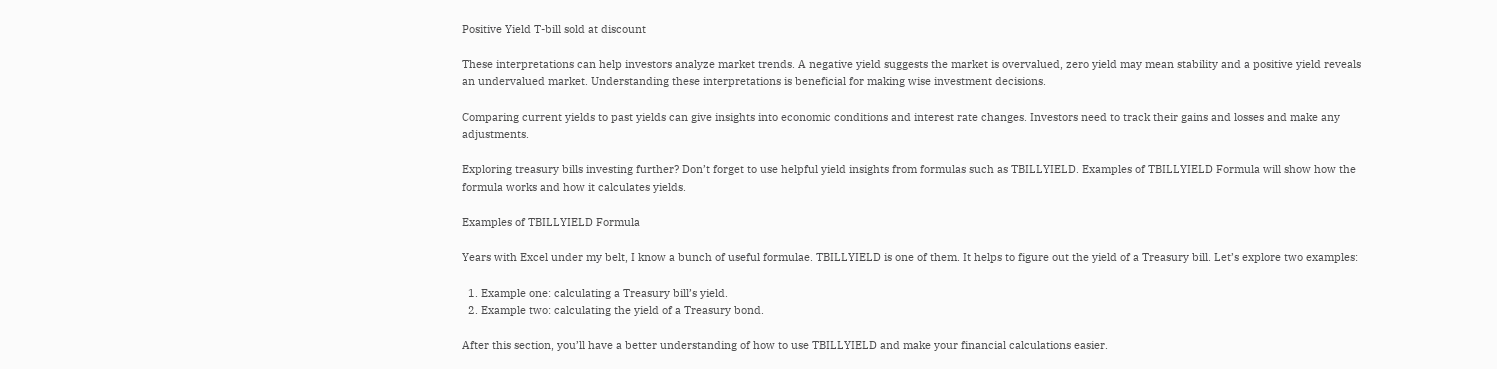Positive Yield T-bill sold at discount

These interpretations can help investors analyze market trends. A negative yield suggests the market is overvalued, zero yield may mean stability and a positive yield reveals an undervalued market. Understanding these interpretations is beneficial for making wise investment decisions.

Comparing current yields to past yields can give insights into economic conditions and interest rate changes. Investors need to track their gains and losses and make any adjustments.

Exploring treasury bills investing further? Don’t forget to use helpful yield insights from formulas such as TBILLYIELD. Examples of TBILLYIELD Formula will show how the formula works and how it calculates yields.

Examples of TBILLYIELD Formula

Years with Excel under my belt, I know a bunch of useful formulae. TBILLYIELD is one of them. It helps to figure out the yield of a Treasury bill. Let’s explore two examples:

  1. Example one: calculating a Treasury bill’s yield.
  2. Example two: calculating the yield of a Treasury bond.

After this section, you’ll have a better understanding of how to use TBILLYIELD and make your financial calculations easier.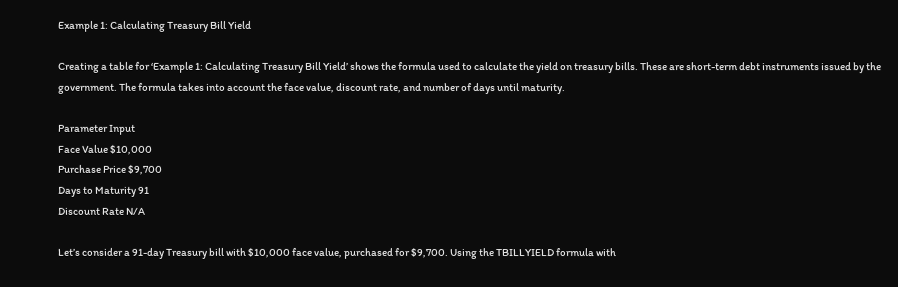Example 1: Calculating Treasury Bill Yield

Creating a table for ‘Example 1: Calculating Treasury Bill Yield’ shows the formula used to calculate the yield on treasury bills. These are short-term debt instruments issued by the government. The formula takes into account the face value, discount rate, and number of days until maturity.

Parameter Input
Face Value $10,000
Purchase Price $9,700
Days to Maturity 91
Discount Rate N/A

Let’s consider a 91-day Treasury bill with $10,000 face value, purchased for $9,700. Using the TBILLYIELD formula with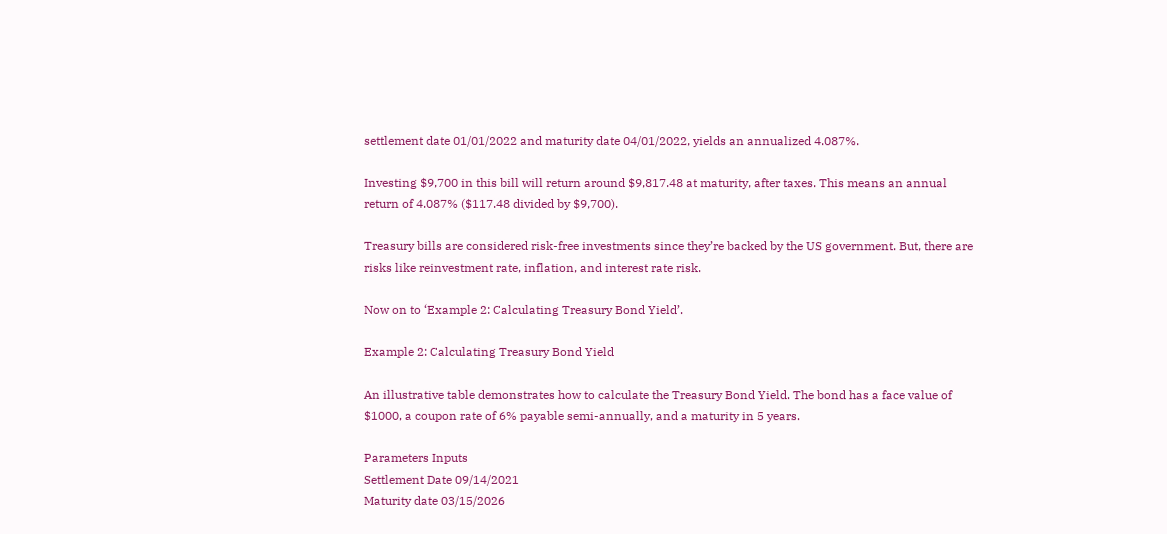settlement date 01/01/2022 and maturity date 04/01/2022, yields an annualized 4.087%.

Investing $9,700 in this bill will return around $9,817.48 at maturity, after taxes. This means an annual return of 4.087% ($117.48 divided by $9,700).

Treasury bills are considered risk-free investments since they’re backed by the US government. But, there are risks like reinvestment rate, inflation, and interest rate risk.

Now on to ‘Example 2: Calculating Treasury Bond Yield’.

Example 2: Calculating Treasury Bond Yield

An illustrative table demonstrates how to calculate the Treasury Bond Yield. The bond has a face value of $1000, a coupon rate of 6% payable semi-annually, and a maturity in 5 years.

Parameters Inputs
Settlement Date 09/14/2021
Maturity date 03/15/2026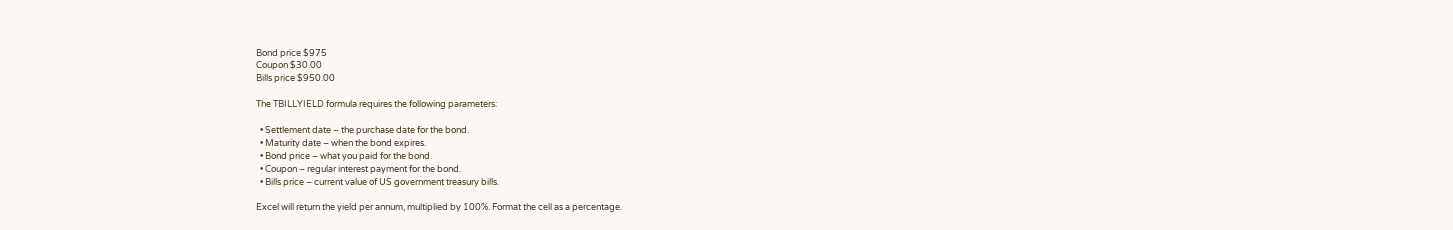Bond price $975
Coupon $30.00
Bills price $950.00

The TBILLYIELD formula requires the following parameters:

  • Settlement date – the purchase date for the bond.
  • Maturity date – when the bond expires.
  • Bond price – what you paid for the bond.
  • Coupon – regular interest payment for the bond.
  • Bills price – current value of US government treasury bills.

Excel will return the yield per annum, multiplied by 100%. Format the cell as a percentage.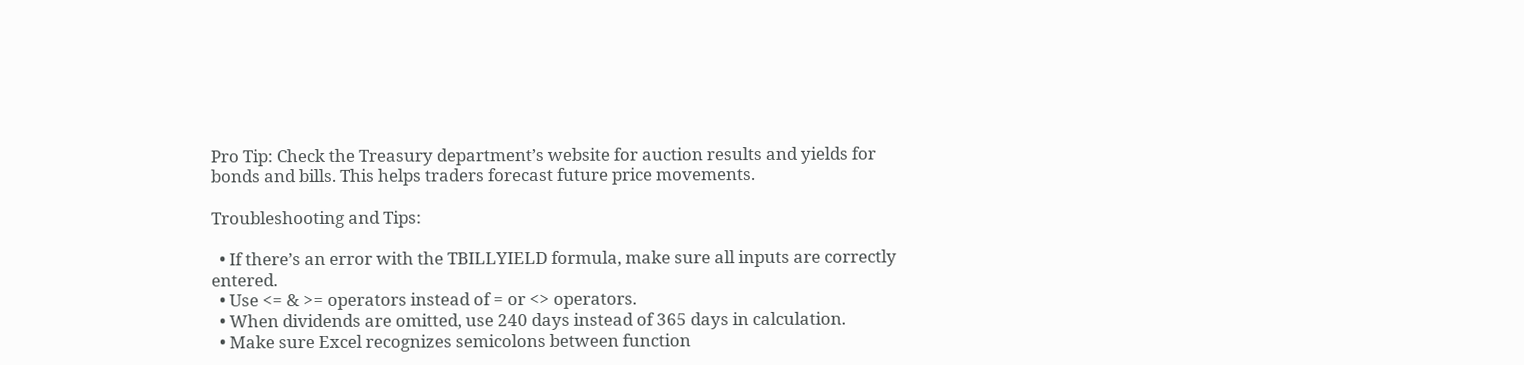Pro Tip: Check the Treasury department’s website for auction results and yields for bonds and bills. This helps traders forecast future price movements.

Troubleshooting and Tips:

  • If there’s an error with the TBILLYIELD formula, make sure all inputs are correctly entered.
  • Use <= & >= operators instead of = or <> operators.
  • When dividends are omitted, use 240 days instead of 365 days in calculation.
  • Make sure Excel recognizes semicolons between function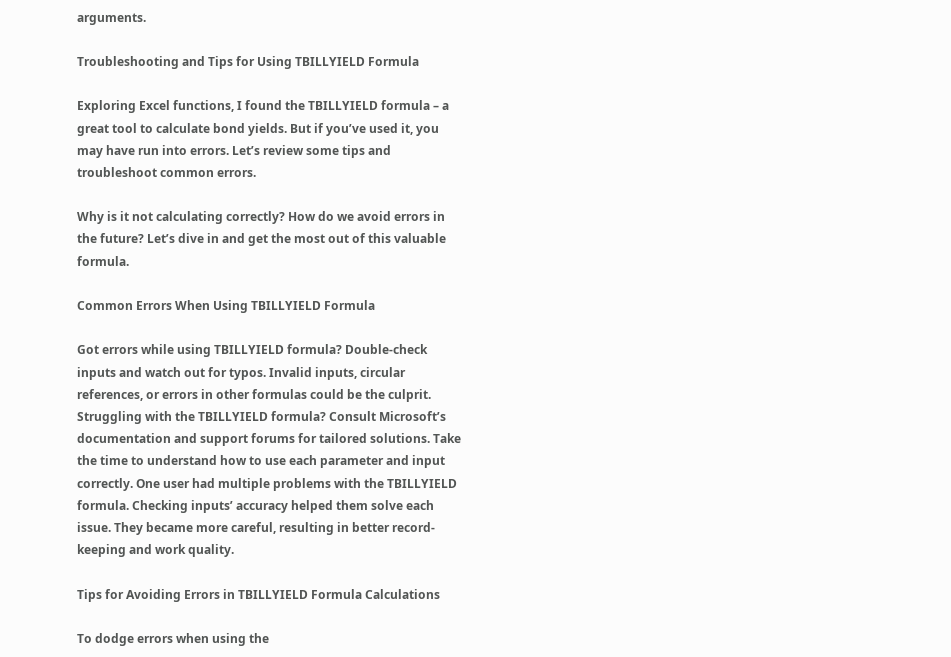arguments.

Troubleshooting and Tips for Using TBILLYIELD Formula

Exploring Excel functions, I found the TBILLYIELD formula – a great tool to calculate bond yields. But if you’ve used it, you may have run into errors. Let’s review some tips and troubleshoot common errors.

Why is it not calculating correctly? How do we avoid errors in the future? Let’s dive in and get the most out of this valuable formula.

Common Errors When Using TBILLYIELD Formula

Got errors while using TBILLYIELD formula? Double-check inputs and watch out for typos. Invalid inputs, circular references, or errors in other formulas could be the culprit. Struggling with the TBILLYIELD formula? Consult Microsoft’s documentation and support forums for tailored solutions. Take the time to understand how to use each parameter and input correctly. One user had multiple problems with the TBILLYIELD formula. Checking inputs’ accuracy helped them solve each issue. They became more careful, resulting in better record-keeping and work quality.

Tips for Avoiding Errors in TBILLYIELD Formula Calculations

To dodge errors when using the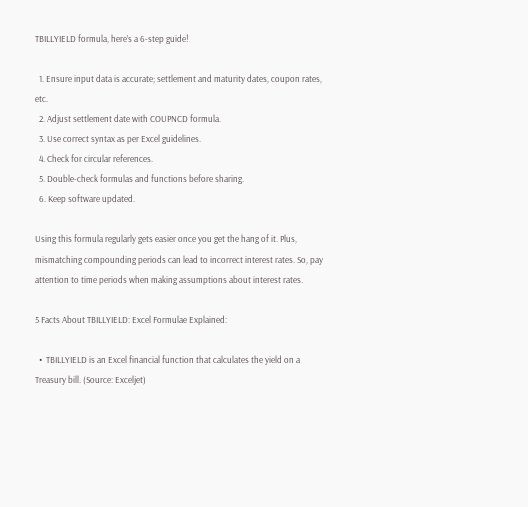TBILLYIELD formula, here’s a 6-step guide!

  1. Ensure input data is accurate; settlement and maturity dates, coupon rates, etc.
  2. Adjust settlement date with COUPNCD formula.
  3. Use correct syntax as per Excel guidelines.
  4. Check for circular references.
  5. Double-check formulas and functions before sharing.
  6. Keep software updated.

Using this formula regularly gets easier once you get the hang of it. Plus, mismatching compounding periods can lead to incorrect interest rates. So, pay attention to time periods when making assumptions about interest rates.

5 Facts About TBILLYIELD: Excel Formulae Explained:

  •  TBILLYIELD is an Excel financial function that calculates the yield on a Treasury bill. (Source: Exceljet)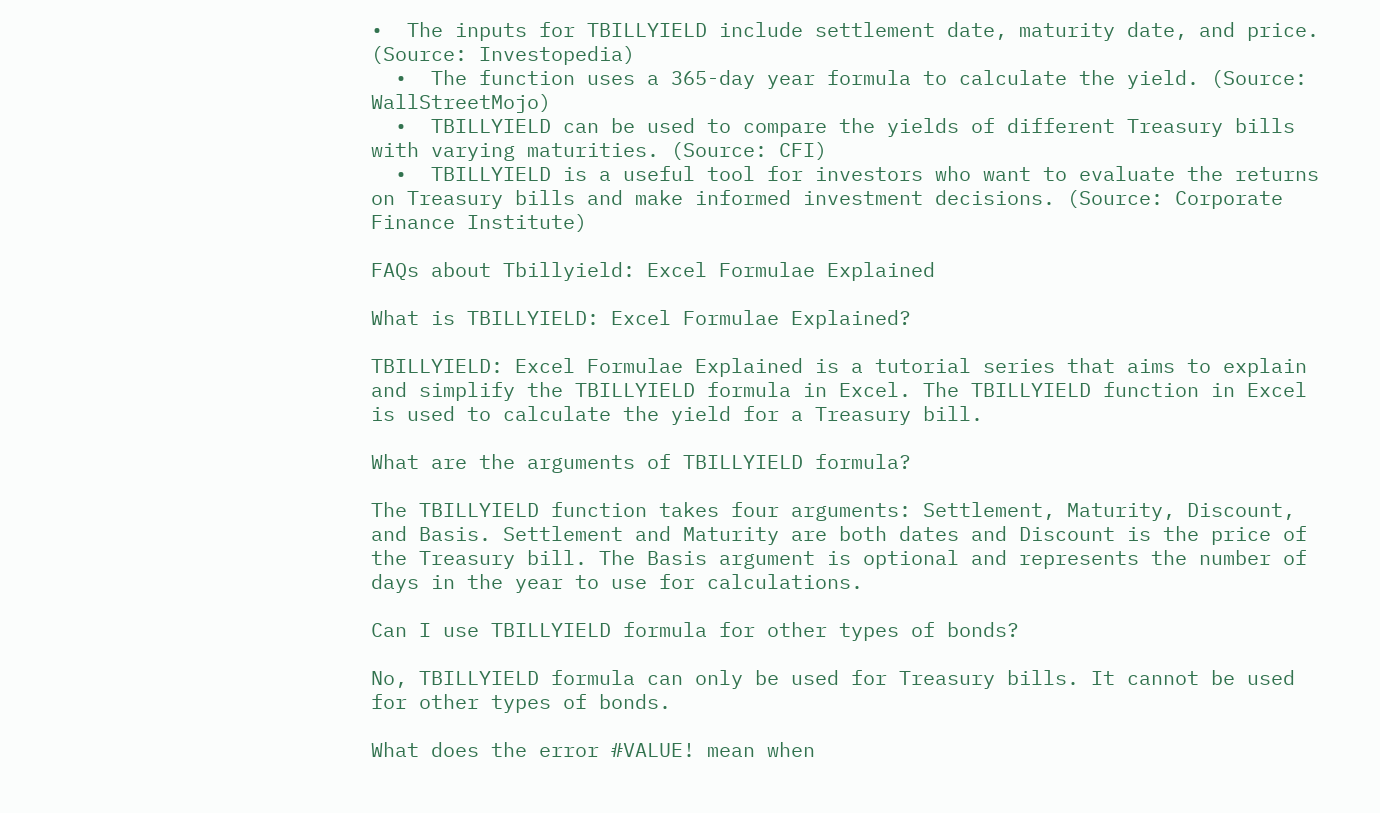•  The inputs for TBILLYIELD include settlement date, maturity date, and price. (Source: Investopedia)
  •  The function uses a 365-day year formula to calculate the yield. (Source: WallStreetMojo)
  •  TBILLYIELD can be used to compare the yields of different Treasury bills with varying maturities. (Source: CFI)
  •  TBILLYIELD is a useful tool for investors who want to evaluate the returns on Treasury bills and make informed investment decisions. (Source: Corporate Finance Institute)

FAQs about Tbillyield: Excel Formulae Explained

What is TBILLYIELD: Excel Formulae Explained?

TBILLYIELD: Excel Formulae Explained is a tutorial series that aims to explain and simplify the TBILLYIELD formula in Excel. The TBILLYIELD function in Excel is used to calculate the yield for a Treasury bill.

What are the arguments of TBILLYIELD formula?

The TBILLYIELD function takes four arguments: Settlement, Maturity, Discount, and Basis. Settlement and Maturity are both dates and Discount is the price of the Treasury bill. The Basis argument is optional and represents the number of days in the year to use for calculations.

Can I use TBILLYIELD formula for other types of bonds?

No, TBILLYIELD formula can only be used for Treasury bills. It cannot be used for other types of bonds.

What does the error #VALUE! mean when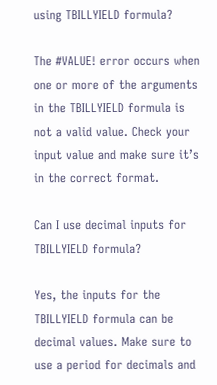using TBILLYIELD formula?

The #VALUE! error occurs when one or more of the arguments in the TBILLYIELD formula is not a valid value. Check your input value and make sure it’s in the correct format.

Can I use decimal inputs for TBILLYIELD formula?

Yes, the inputs for the TBILLYIELD formula can be decimal values. Make sure to use a period for decimals and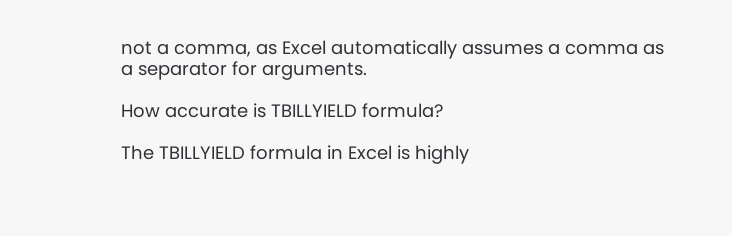not a comma, as Excel automatically assumes a comma as a separator for arguments.

How accurate is TBILLYIELD formula?

The TBILLYIELD formula in Excel is highly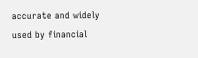accurate and widely used by financial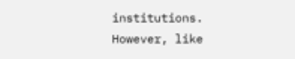institutions. However, like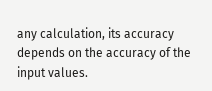any calculation, its accuracy depends on the accuracy of the input values.